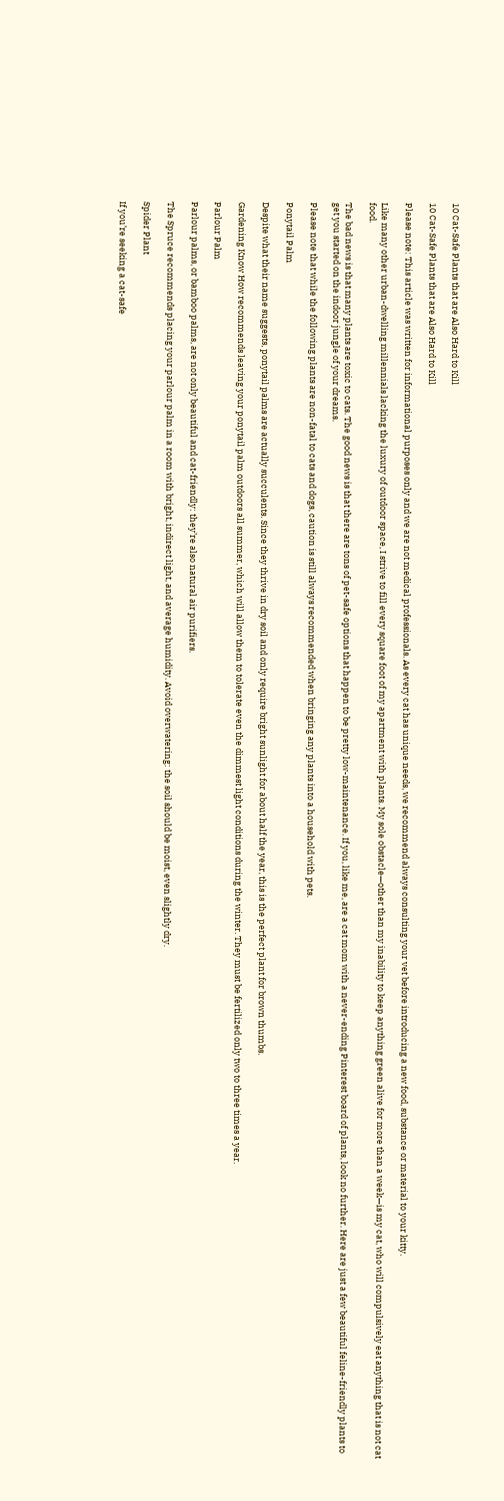10 Cat-Safe Plants that are Also Hard to Kill

10 Cat-Safe Plants that are Also Hard to Kill

Please note: This article was written for informational purposes only and we are not medical professionals. As every cat has unique needs, we recommend always consulting your vet before introducing a new food, substance or material to your kitty.

Like many other urban-dwelling millennials lacking the luxury of outdoor space, I strive to fill every square foot of my apartment with plants. My sole obstacle—other than my inability to keep anything green alive for more than a week—is my cat, who will compulsively eat anything that is not cat food.

The bad news is that many plants are toxic to cats. The good news is that there are tons of pet-safe options that happen to be pretty low-maintenance. If you, like me, are a cat mom with a never-ending Pinterest board of plants, look no further. Here are just a few beautiful feline-friendly plants to get you started on the indoor jungle of your dreams.

Please note that while the following plants are non-fatal to cats and dogs, caution is still always recommended when bringing any plants into a household with pets.

Ponytail Palm

Despite what their name suggests, ponytail palms are actually succulents. Since they thrive in dry soil and only require bright sunlight for about half the year, this is the perfect plant for brown thumbs.

Gardening Know How recommends leaving your ponytail palm outdoors all summer, which will allow them to tolerate even the dimmest light conditions during the winter. They must be fertilized only two to three times a year.

Parlour Palm

Parlour palms, or bamboo palms, are not only beautiful and cat-friendly: they’re also natural air purifiers.

The Spruce recommends placing your parlour palm in a room with bright, indirect light, and average humidity. Avoid overwatering: the soil should be moist, even slightly dry.

Spider Plant

If you’re seeking a cat-safe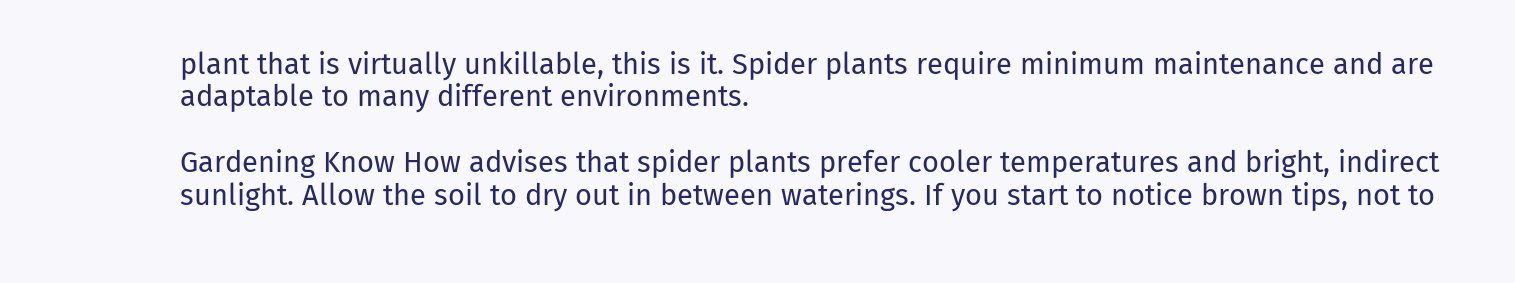plant that is virtually unkillable, this is it. Spider plants require minimum maintenance and are adaptable to many different environments.

Gardening Know How advises that spider plants prefer cooler temperatures and bright, indirect sunlight. Allow the soil to dry out in between waterings. If you start to notice brown tips, not to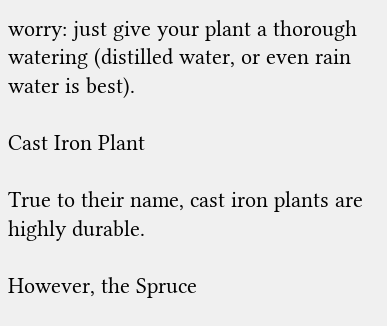worry: just give your plant a thorough watering (distilled water, or even rain water is best).

Cast Iron Plant

True to their name, cast iron plants are highly durable.

However, the Spruce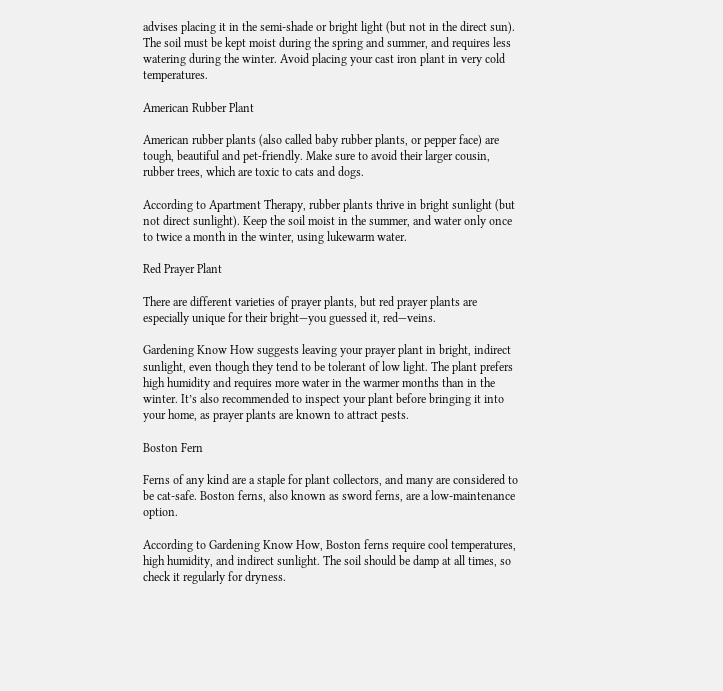advises placing it in the semi-shade or bright light (but not in the direct sun). The soil must be kept moist during the spring and summer, and requires less watering during the winter. Avoid placing your cast iron plant in very cold temperatures.

American Rubber Plant

American rubber plants (also called baby rubber plants, or pepper face) are tough, beautiful and pet-friendly. Make sure to avoid their larger cousin, rubber trees, which are toxic to cats and dogs.

According to Apartment Therapy, rubber plants thrive in bright sunlight (but not direct sunlight). Keep the soil moist in the summer, and water only once to twice a month in the winter, using lukewarm water.

Red Prayer Plant

There are different varieties of prayer plants, but red prayer plants are especially unique for their bright—you guessed it, red—veins.

Gardening Know How suggests leaving your prayer plant in bright, indirect sunlight, even though they tend to be tolerant of low light. The plant prefers high humidity and requires more water in the warmer months than in the winter. It’s also recommended to inspect your plant before bringing it into your home, as prayer plants are known to attract pests.

Boston Fern

Ferns of any kind are a staple for plant collectors, and many are considered to be cat-safe. Boston ferns, also known as sword ferns, are a low-maintenance option.

According to Gardening Know How, Boston ferns require cool temperatures, high humidity, and indirect sunlight. The soil should be damp at all times, so check it regularly for dryness.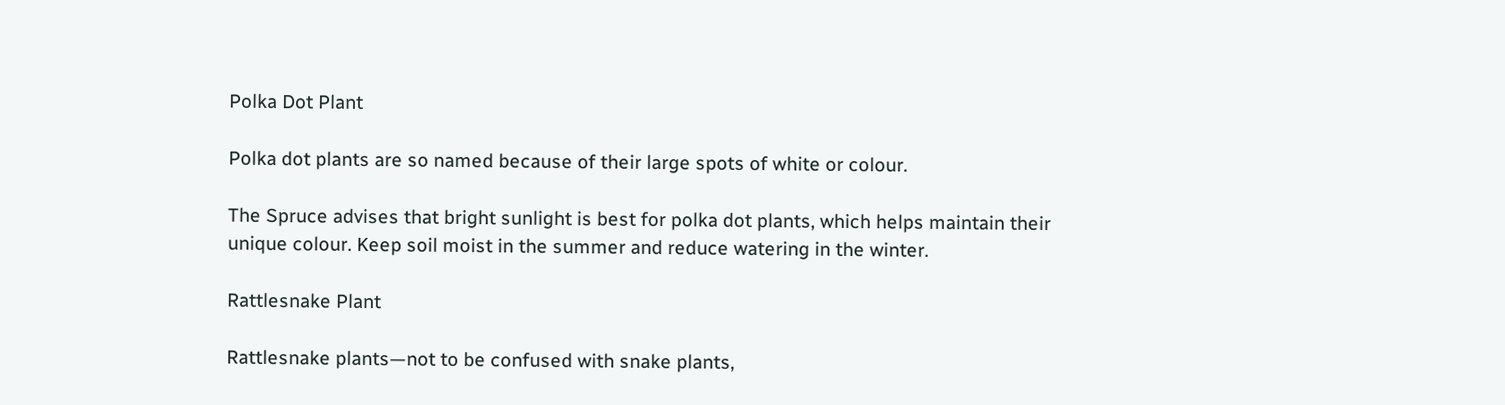Polka Dot Plant

Polka dot plants are so named because of their large spots of white or colour.

The Spruce advises that bright sunlight is best for polka dot plants, which helps maintain their unique colour. Keep soil moist in the summer and reduce watering in the winter.

Rattlesnake Plant

Rattlesnake plants—not to be confused with snake plants,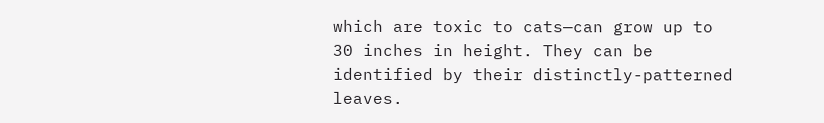which are toxic to cats—can grow up to 30 inches in height. They can be identified by their distinctly-patterned leaves.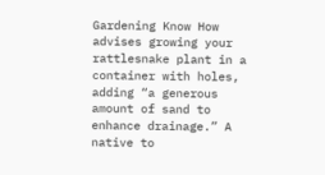Gardening Know How advises growing your rattlesnake plant in a container with holes, adding “a generous amount of sand to enhance drainage.” A native to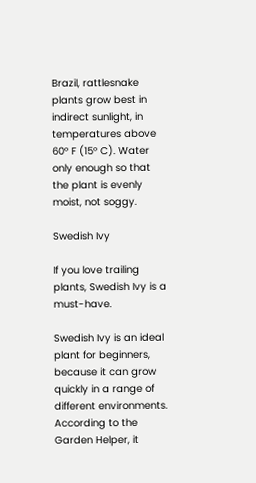Brazil, rattlesnake plants grow best in indirect sunlight, in temperatures above 60° F (15° C). Water only enough so that the plant is evenly moist, not soggy.

Swedish Ivy

If you love trailing plants, Swedish Ivy is a must-have.

Swedish Ivy is an ideal plant for beginners, because it can grow quickly in a range of different environments. According to the Garden Helper, it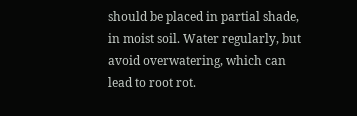should be placed in partial shade, in moist soil. Water regularly, but avoid overwatering, which can lead to root rot.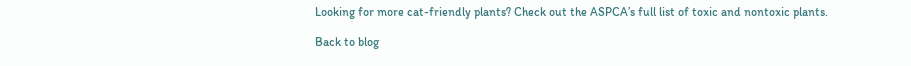Looking for more cat-friendly plants? Check out the ASPCA’s full list of toxic and nontoxic plants.

Back to blog